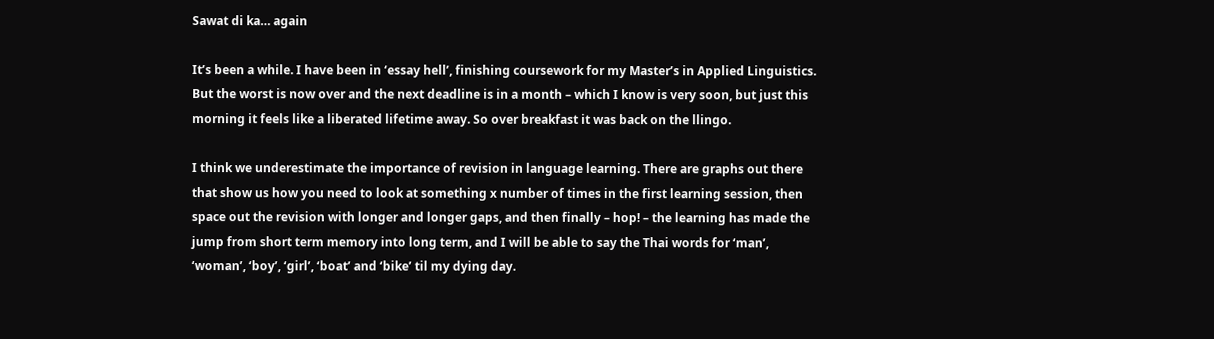Sawat di ka… again

It’s been a while. I have been in ‘essay hell’, finishing coursework for my Master’s in Applied Linguistics. But the worst is now over and the next deadline is in a month – which I know is very soon, but just this morning it feels like a liberated lifetime away. So over breakfast it was back on the llingo.

I think we underestimate the importance of revision in language learning. There are graphs out there that show us how you need to look at something x number of times in the first learning session, then space out the revision with longer and longer gaps, and then finally – hop! – the learning has made the jump from short term memory into long term, and I will be able to say the Thai words for ‘man’, ‘woman’, ‘boy’, ‘girl’, ‘boat’ and ‘bike’ til my dying day.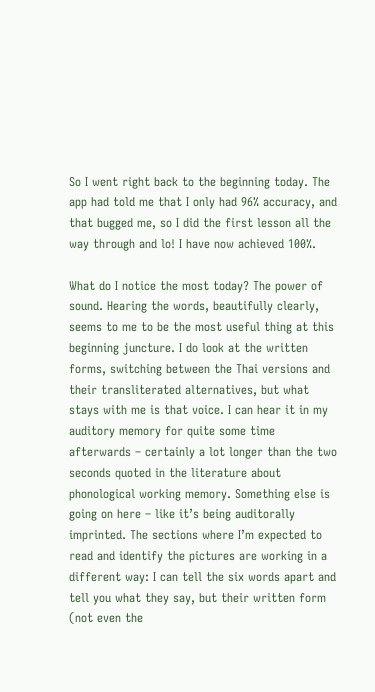So I went right back to the beginning today. The app had told me that I only had 96% accuracy, and that bugged me, so I did the first lesson all the way through and lo! I have now achieved 100%.

What do I notice the most today? The power of sound. Hearing the words, beautifully clearly, seems to me to be the most useful thing at this beginning juncture. I do look at the written forms, switching between the Thai versions and their transliterated alternatives, but what stays with me is that voice. I can hear it in my auditory memory for quite some time afterwards – certainly a lot longer than the two seconds quoted in the literature about phonological working memory. Something else is going on here – like it’s being auditorally imprinted. The sections where I’m expected to read and identify the pictures are working in a different way: I can tell the six words apart and tell you what they say, but their written form (not even the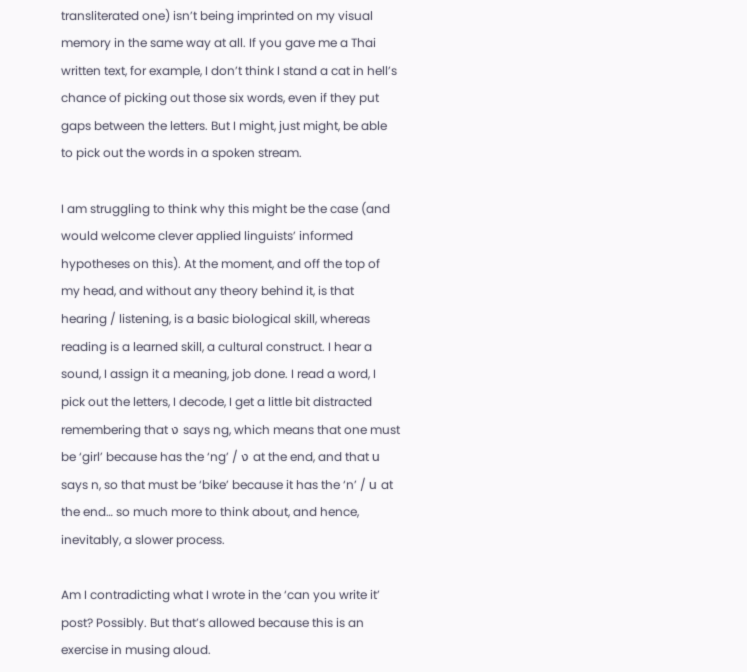transliterated one) isn’t being imprinted on my visual memory in the same way at all. If you gave me a Thai written text, for example, I don’t think I stand a cat in hell’s chance of picking out those six words, even if they put gaps between the letters. But I might, just might, be able to pick out the words in a spoken stream.

I am struggling to think why this might be the case (and would welcome clever applied linguists’ informed hypotheses on this). At the moment, and off the top of my head, and without any theory behind it, is that hearing / listening, is a basic biological skill, whereas reading is a learned skill, a cultural construct. I hear a sound, I assign it a meaning, job done. I read a word, I pick out the letters, I decode, I get a little bit distracted remembering that ง says ng, which means that one must be ‘girl’ because has the ‘ng’ / ง at the end, and that น says n, so that must be ‘bike’ because it has the ‘n’ / น at the end… so much more to think about, and hence, inevitably, a slower process.

Am I contradicting what I wrote in the ‘can you write it’ post? Possibly. But that’s allowed because this is an exercise in musing aloud.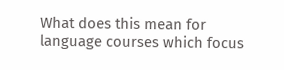What does this mean for language courses which focus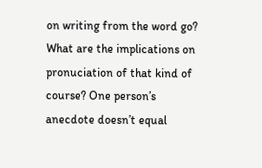on writing from the word go? What are the implications on pronuciation of that kind of course? One person’s anecdote doesn’t equal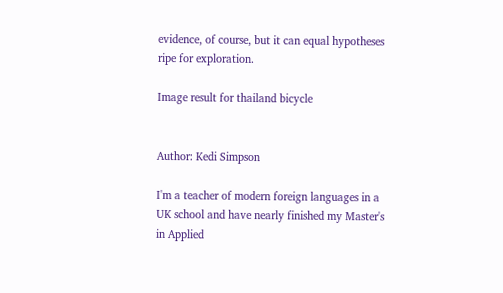evidence, of course, but it can equal hypotheses ripe for exploration.

Image result for thailand bicycle


Author: Kedi Simpson

I'm a teacher of modern foreign languages in a UK school and have nearly finished my Master's in Applied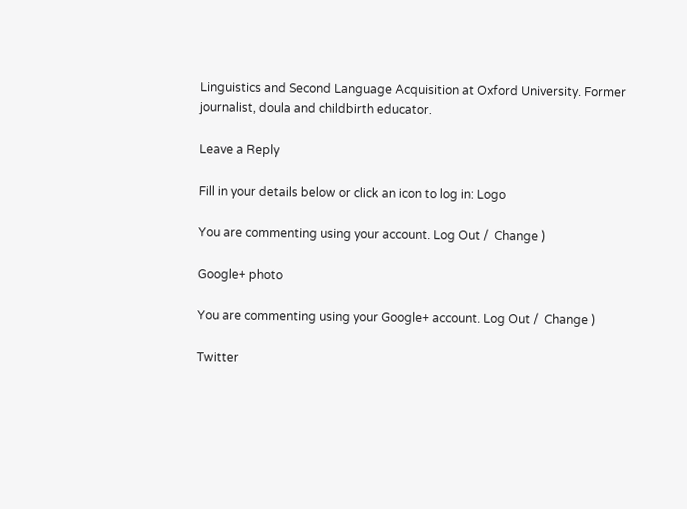Linguistics and Second Language Acquisition at Oxford University. Former journalist, doula and childbirth educator.

Leave a Reply

Fill in your details below or click an icon to log in: Logo

You are commenting using your account. Log Out /  Change )

Google+ photo

You are commenting using your Google+ account. Log Out /  Change )

Twitter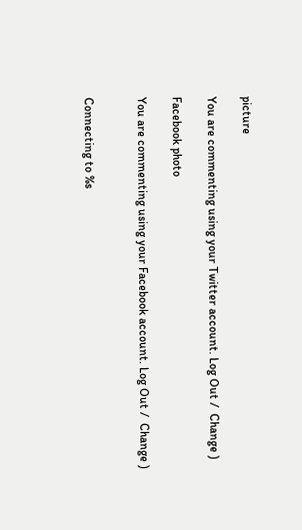picture

You are commenting using your Twitter account. Log Out /  Change )

Facebook photo

You are commenting using your Facebook account. Log Out /  Change )


Connecting to %s